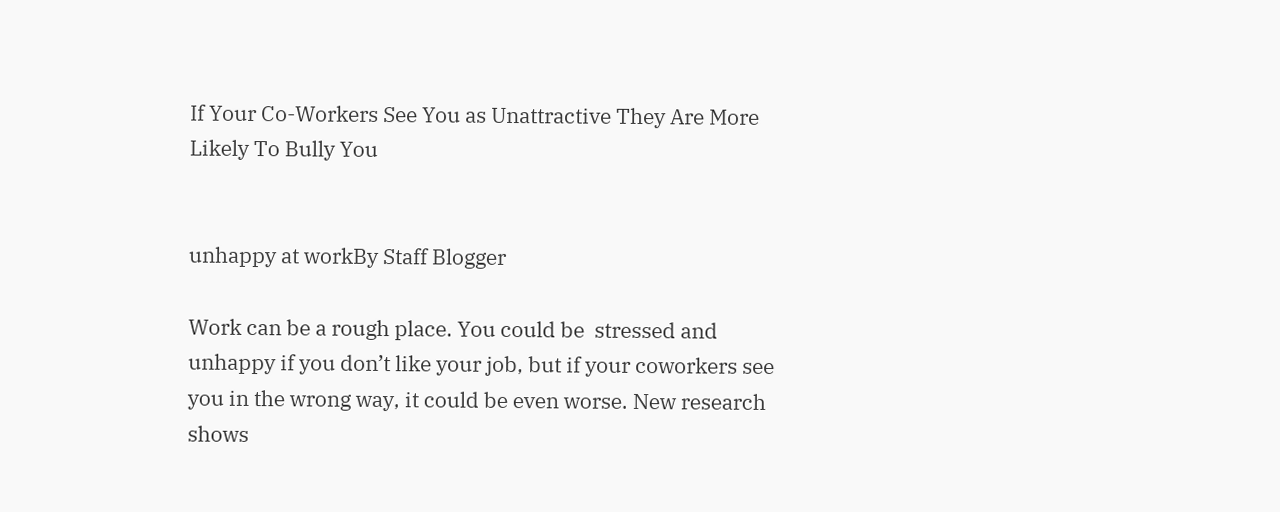If Your Co-Workers See You as Unattractive They Are More Likely To Bully You


unhappy at workBy Staff Blogger

Work can be a rough place. You could be  stressed and unhappy if you don’t like your job, but if your coworkers see you in the wrong way, it could be even worse. New research shows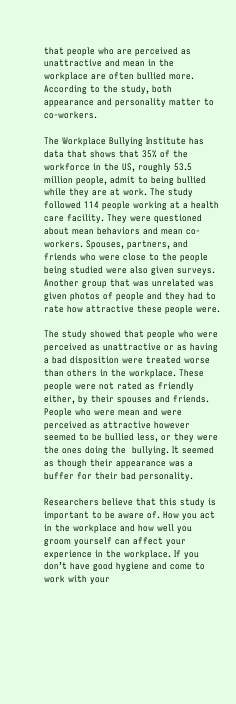that people who are perceived as unattractive and mean in the workplace are often bullied more. According to the study, both appearance and personality matter to co-workers.

The Workplace Bullying Institute has data that shows that 35% of the workforce in the US, roughly 53.5 million people, admit to being bullied while they are at work. The study followed 114 people working at a health care facility. They were questioned about mean behaviors and mean co-workers. Spouses, partners, and friends who were close to the people being studied were also given surveys. Another group that was unrelated was given photos of people and they had to rate how attractive these people were.

The study showed that people who were perceived as unattractive or as having a bad disposition were treated worse than others in the workplace. These people were not rated as friendly either, by their spouses and friends. People who were mean and were perceived as attractive however seemed to be bullied less, or they were the ones doing the  bullying. It seemed as though their appearance was a buffer for their bad personality.

Researchers believe that this study is important to be aware of. How you act in the workplace and how well you groom yourself can affect your experience in the workplace. If you don’t have good hygiene and come to work with your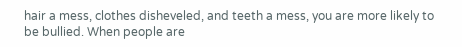hair a mess, clothes disheveled, and teeth a mess, you are more likely to be bullied. When people are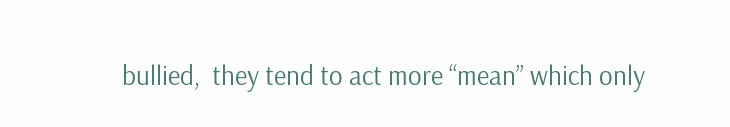bullied,  they tend to act more “mean” which only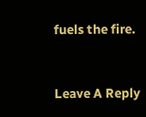fuels the fire.


Leave A Reply